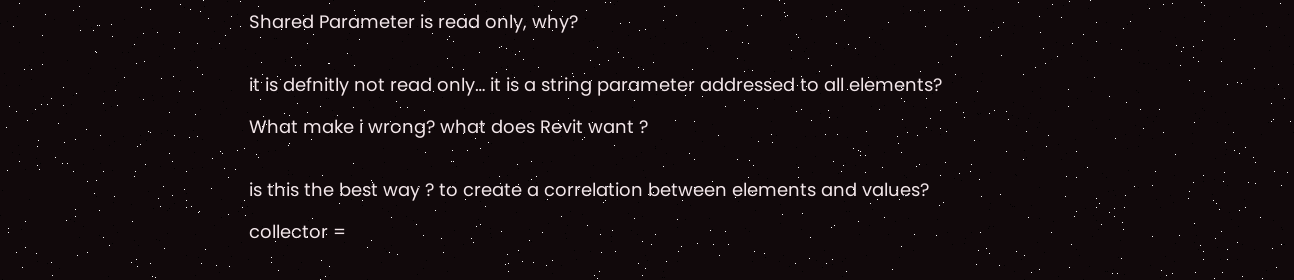Shared Parameter is read only, why?


it is defnitly not read only… it is a string parameter addressed to all elements?

What make i wrong? what does Revit want ?


is this the best way ? to create a correlation between elements and values?

collector =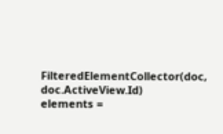FilteredElementCollector(doc, doc.ActiveView.Id)
elements =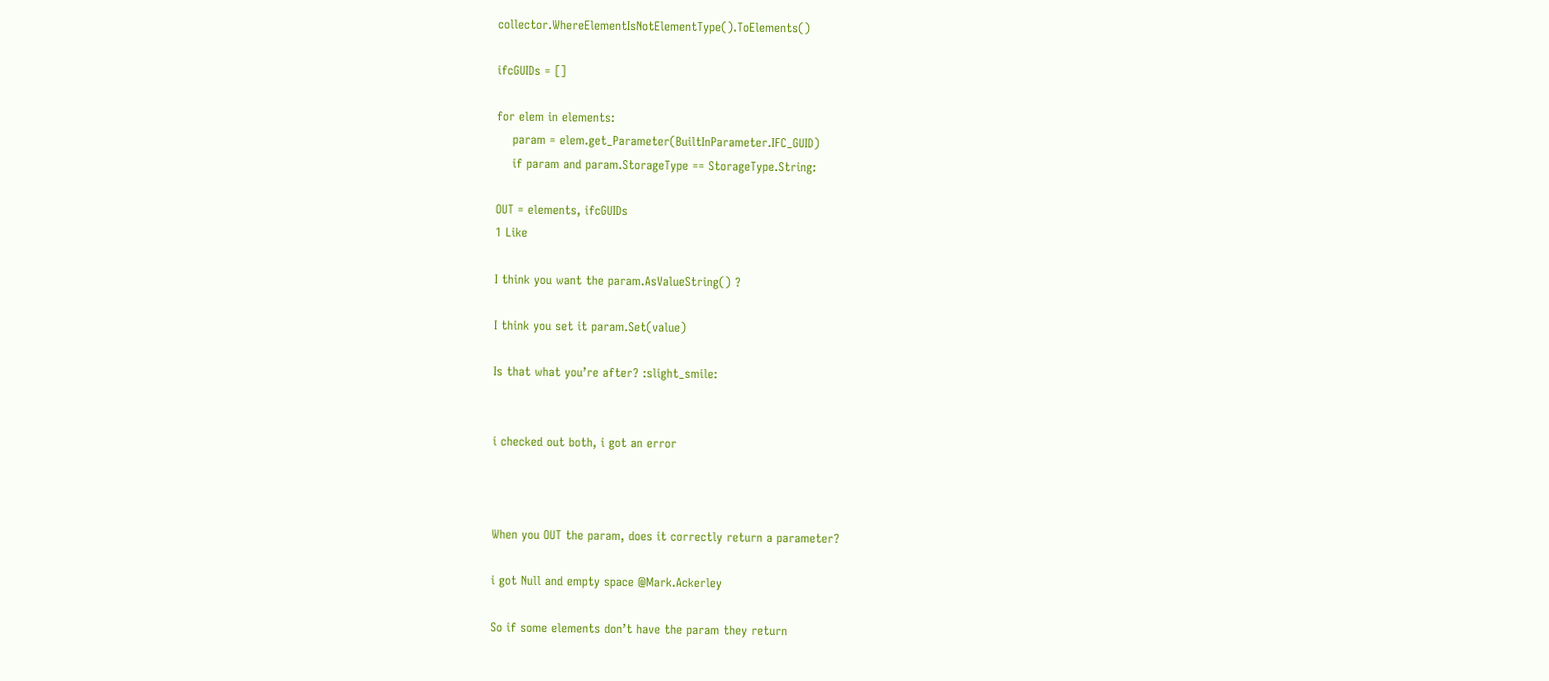collector.WhereElementIsNotElementType().ToElements()

ifcGUIDs = []

for elem in elements:
    param = elem.get_Parameter(BuiltInParameter.IFC_GUID)
    if param and param.StorageType == StorageType.String:

OUT = elements, ifcGUIDs
1 Like

I think you want the param.AsValueString() ?

I think you set it param.Set(value)

Is that what you’re after? :slight_smile:


i checked out both, i got an error



When you OUT the param, does it correctly return a parameter?

i got Null and empty space @Mark.Ackerley

So if some elements don’t have the param they return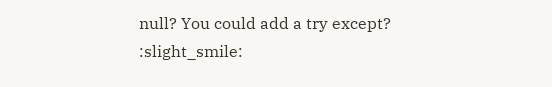null? You could add a try except? :slight_smile: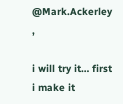@Mark.Ackerley ,

i will try it… first i make it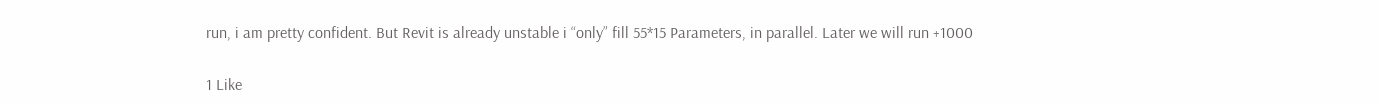run, i am pretty confident. But Revit is already unstable i “only” fill 55*15 Parameters, in parallel. Later we will run +1000

1 Like